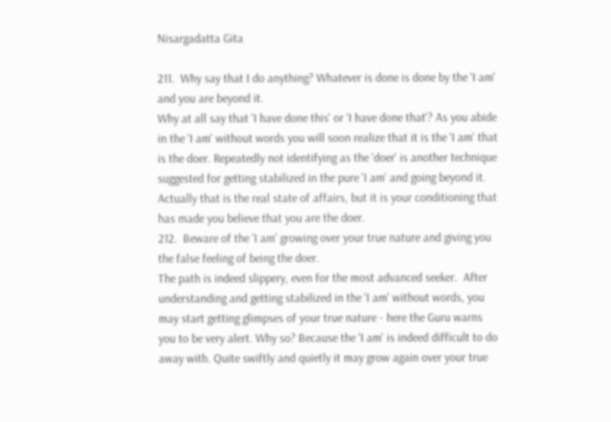Nisargadatta Gita

211.  Why say that I do anything? Whatever is done is done by the 'I am' and you are beyond it.
Why at all say that 'I have done this' or 'I have done that'? As you abide in the 'I am' without words you will soon realize that it is the 'I am' that is the doer. Repeatedly not identifying as the 'doer' is another technique suggested for getting stabilized in the pure 'I am' and going beyond it. Actually that is the real state of affairs, but it is your conditioning that has made you believe that you are the doer.
212.  Beware of the 'I am' growing over your true nature and giving you the false feeling of being the doer.
The path is indeed slippery, even for the most advanced seeker.  After understanding and getting stabilized in the 'I am' without words, you may start getting glimpses of your true nature - here the Guru warns you to be very alert. Why so? Because the 'I am' is indeed difficult to do away with. Quite swiftly and quietly it may grow again over your true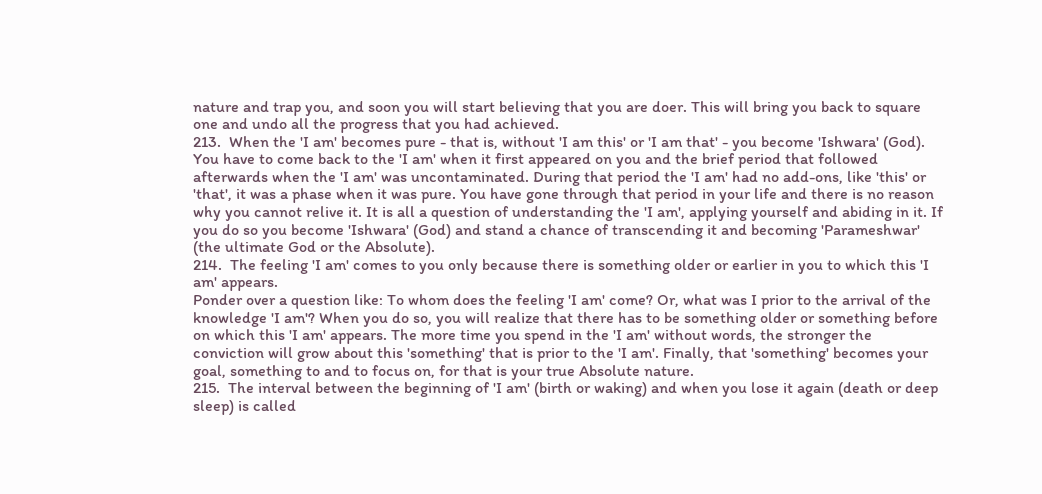nature and trap you, and soon you will start believing that you are doer. This will bring you back to square one and undo all the progress that you had achieved.
213.  When the 'I am' becomes pure - that is, without 'I am this' or 'I am that' - you become 'Ishwara' (God).
You have to come back to the 'I am' when it first appeared on you and the brief period that followed afterwards when the 'I am' was uncontaminated. During that period the 'I am' had no add-ons, like 'this' or 'that', it was a phase when it was pure. You have gone through that period in your life and there is no reason why you cannot relive it. It is all a question of understanding the 'I am', applying yourself and abiding in it. If you do so you become 'Ishwara' (God) and stand a chance of transcending it and becoming 'Parameshwar' (the ultimate God or the Absolute).
214.  The feeling 'I am' comes to you only because there is something older or earlier in you to which this 'I am' appears.
Ponder over a question like: To whom does the feeling 'I am' come? Or, what was I prior to the arrival of the knowledge 'I am'? When you do so, you will realize that there has to be something older or something before on which this 'I am' appears. The more time you spend in the 'I am' without words, the stronger the conviction will grow about this 'something' that is prior to the 'I am'. Finally, that 'something' becomes your goal, something to and to focus on, for that is your true Absolute nature.
215.  The interval between the beginning of 'I am' (birth or waking) and when you lose it again (death or deep sleep) is called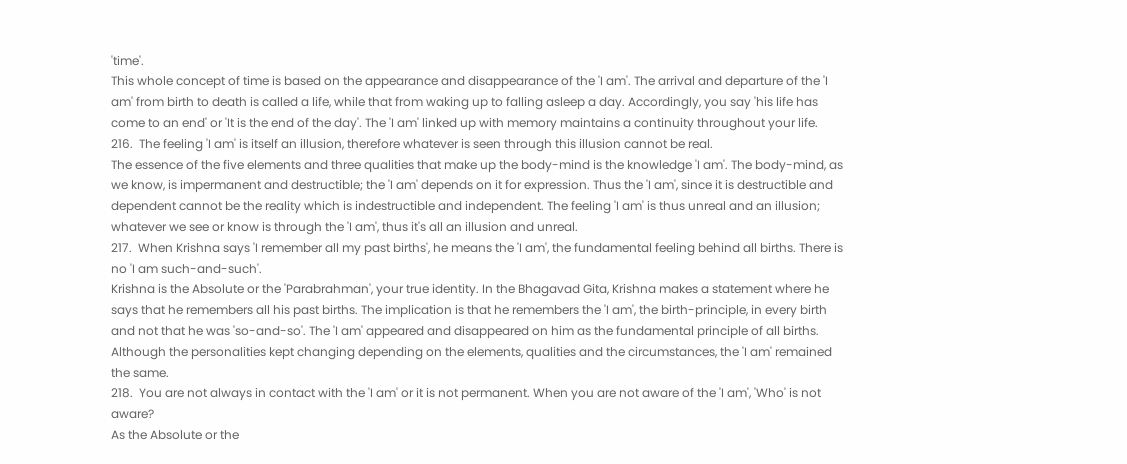'time'.
This whole concept of time is based on the appearance and disappearance of the 'I am'. The arrival and departure of the 'I am' from birth to death is called a life, while that from waking up to falling asleep a day. Accordingly, you say 'his life has come to an end' or 'It is the end of the day'. The 'I am' linked up with memory maintains a continuity throughout your life.
216.  The feeling 'I am' is itself an illusion, therefore whatever is seen through this illusion cannot be real.
The essence of the five elements and three qualities that make up the body-mind is the knowledge 'I am'. The body-mind, as we know, is impermanent and destructible; the 'I am' depends on it for expression. Thus the 'I am', since it is destructible and dependent cannot be the reality which is indestructible and independent. The feeling 'I am' is thus unreal and an illusion; whatever we see or know is through the 'I am', thus it's all an illusion and unreal.
217.  When Krishna says 'I remember all my past births', he means the 'I am', the fundamental feeling behind all births. There is no 'I am such-and-such'.
Krishna is the Absolute or the 'Parabrahman', your true identity. In the Bhagavad Gita, Krishna makes a statement where he says that he remembers all his past births. The implication is that he remembers the 'I am', the birth-principle, in every birth and not that he was 'so-and-so'. The 'I am' appeared and disappeared on him as the fundamental principle of all births. Although the personalities kept changing depending on the elements, qualities and the circumstances, the 'I am' remained the same.
218.  You are not always in contact with the 'I am' or it is not permanent. When you are not aware of the 'I am', 'Who' is not aware?
As the Absolute or the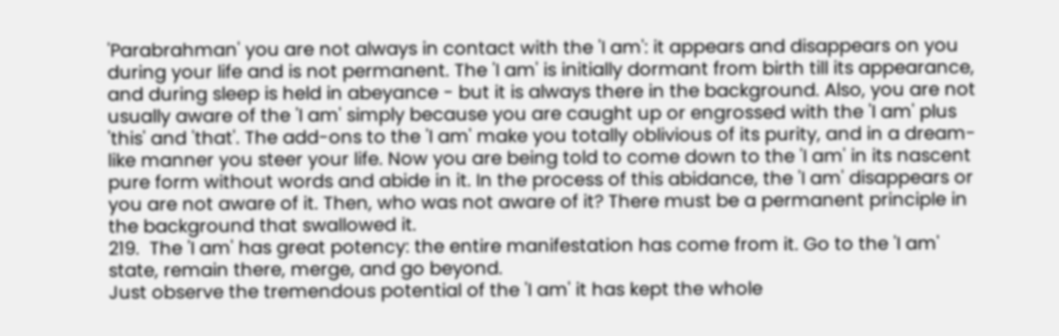'Parabrahman' you are not always in contact with the 'I am': it appears and disappears on you during your life and is not permanent. The 'I am' is initially dormant from birth till its appearance, and during sleep is held in abeyance - but it is always there in the background. Also, you are not usually aware of the 'I am' simply because you are caught up or engrossed with the 'I am' plus 'this' and 'that'. The add-ons to the 'I am' make you totally oblivious of its purity, and in a dream-like manner you steer your life. Now you are being told to come down to the 'I am' in its nascent pure form without words and abide in it. In the process of this abidance, the 'I am' disappears or you are not aware of it. Then, who was not aware of it? There must be a permanent principle in the background that swallowed it.
219.  The 'I am' has great potency: the entire manifestation has come from it. Go to the 'I am' state, remain there, merge, and go beyond.
Just observe the tremendous potential of the 'I am' it has kept the whole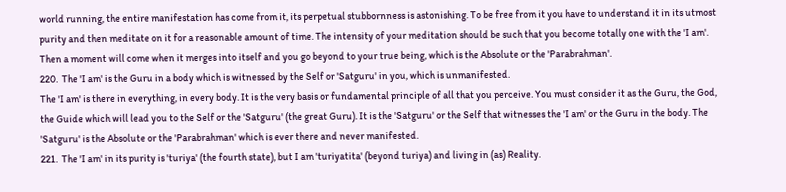world running, the entire manifestation has come from it, its perpetual stubbornness is astonishing. To be free from it you have to understand it in its utmost purity and then meditate on it for a reasonable amount of time. The intensity of your meditation should be such that you become totally one with the 'I am'. Then a moment will come when it merges into itself and you go beyond to your true being, which is the Absolute or the 'Parabrahman'.
220.  The 'I am' is the Guru in a body which is witnessed by the Self or 'Satguru' in you, which is unmanifested.
The 'I am' is there in everything, in every body. It is the very basis or fundamental principle of all that you perceive. You must consider it as the Guru, the God, the Guide which will lead you to the Self or the 'Satguru' (the great Guru). It is the 'Satguru' or the Self that witnesses the 'I am' or the Guru in the body. The 'Satguru' is the Absolute or the 'Parabrahman' which is ever there and never manifested.
221.  The 'I am' in its purity is 'turiya' (the fourth state), but I am 'turiyatita' (beyond turiya) and living in (as) Reality.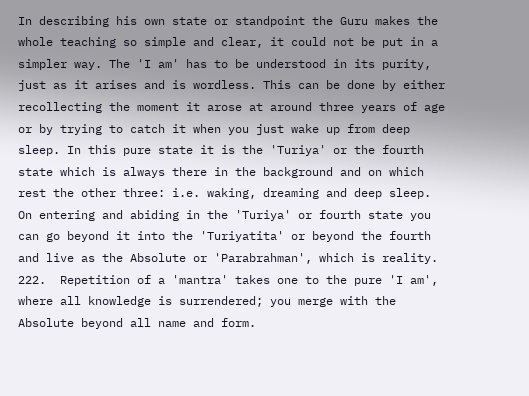In describing his own state or standpoint the Guru makes the whole teaching so simple and clear, it could not be put in a simpler way. The 'I am' has to be understood in its purity, just as it arises and is wordless. This can be done by either recollecting the moment it arose at around three years of age or by trying to catch it when you just wake up from deep sleep. In this pure state it is the 'Turiya' or the fourth state which is always there in the background and on which rest the other three: i.e. waking, dreaming and deep sleep. On entering and abiding in the 'Turiya' or fourth state you can go beyond it into the 'Turiyatita' or beyond the fourth and live as the Absolute or 'Parabrahman', which is reality.
222.  Repetition of a 'mantra' takes one to the pure 'I am', where all knowledge is surrendered; you merge with the Absolute beyond all name and form.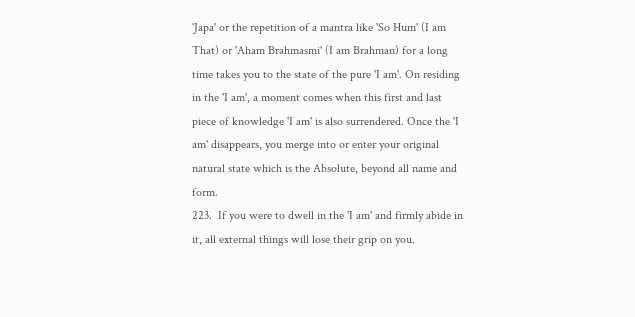'Japa' or the repetition of a mantra like 'So Hum' (I am That) or 'Aham Brahmasmi' (I am Brahman) for a long time takes you to the state of the pure 'I am'. On residing in the 'I am', a moment comes when this first and last piece of knowledge 'I am' is also surrendered. Once the 'I am' disappears, you merge into or enter your original natural state which is the Absolute, beyond all name and form.
223.  If you were to dwell in the 'I am' and firmly abide in it, all external things will lose their grip on you.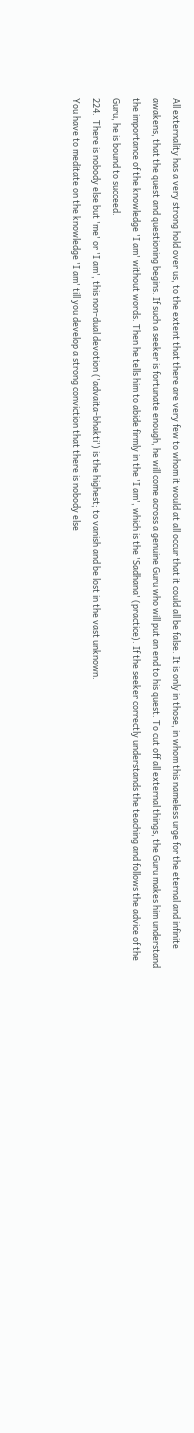All externality has a very strong hold over us, to the extent that there are very few to whom it would at all occur that it could all be false. It is only in those, in whom this nameless urge for the eternal and infinite awakens, that the quest and questioning begins. If such a seeker is fortunate enough, he will come across a genuine Guru who will put an end to his quest. To cut off all external things, the Guru makes him understand the importance of the knowledge 'I am' without words. Then he tells him to abide firmly in the 'I am', which is the 'Sadhana' (practice). If the seeker correctly understands the teaching and follows the advice of the Guru, he is bound to succeed.
224.  There is nobody else but 'me' or 'I am', this non-dual devotion ('advaita-bhakti') is the highest; to vanish and be lost in the vast unknown.
You have to meditate on the knowledge 'I am' till you develop a strong conviction that there is nobody else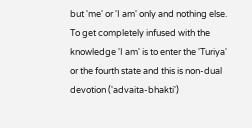but 'me' or 'I am' only and nothing else. To get completely infused with the knowledge 'I am' is to enter the 'Turiya' or the fourth state and this is non-dual devotion ('advaita-bhakti')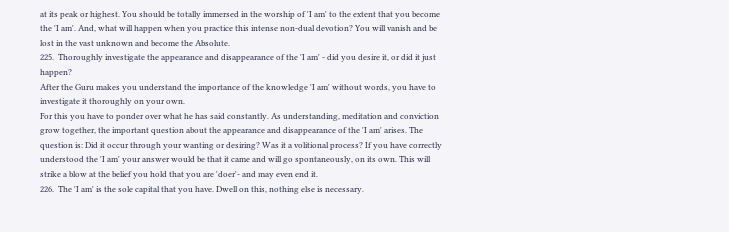at its peak or highest. You should be totally immersed in the worship of 'I am' to the extent that you become the 'I am'. And, what will happen when you practice this intense non-dual devotion? You will vanish and be lost in the vast unknown and become the Absolute.
225.  Thoroughly investigate the appearance and disappearance of the 'I am' - did you desire it, or did it just happen?
After the Guru makes you understand the importance of the knowledge 'I am' without words, you have to investigate it thoroughly on your own.
For this you have to ponder over what he has said constantly. As understanding, meditation and conviction grow together, the important question about the appearance and disappearance of the 'I am' arises. The question is: Did it occur through your wanting or desiring? Was it a volitional process? If you have correctly understood the 'I am' your answer would be that it came and will go spontaneously, on its own. This will strike a blow at the belief you hold that you are 'doer'- and may even end it.
226.  The 'I am' is the sole capital that you have. Dwell on this, nothing else is necessary.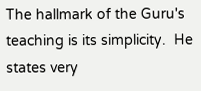The hallmark of the Guru's teaching is its simplicity.  He states very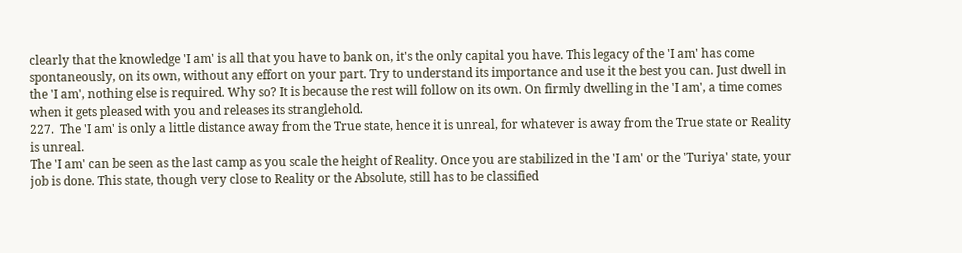clearly that the knowledge 'I am' is all that you have to bank on, it's the only capital you have. This legacy of the 'I am' has come spontaneously, on its own, without any effort on your part. Try to understand its importance and use it the best you can. Just dwell in the 'I am', nothing else is required. Why so? It is because the rest will follow on its own. On firmly dwelling in the 'I am', a time comes when it gets pleased with you and releases its stranglehold.
227.  The 'I am' is only a little distance away from the True state, hence it is unreal, for whatever is away from the True state or Reality is unreal.
The 'I am' can be seen as the last camp as you scale the height of Reality. Once you are stabilized in the 'I am' or the 'Turiya' state, your job is done. This state, though very close to Reality or the Absolute, still has to be classified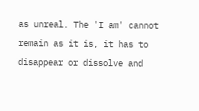as unreal. The 'I am' cannot remain as it is, it has to disappear or dissolve and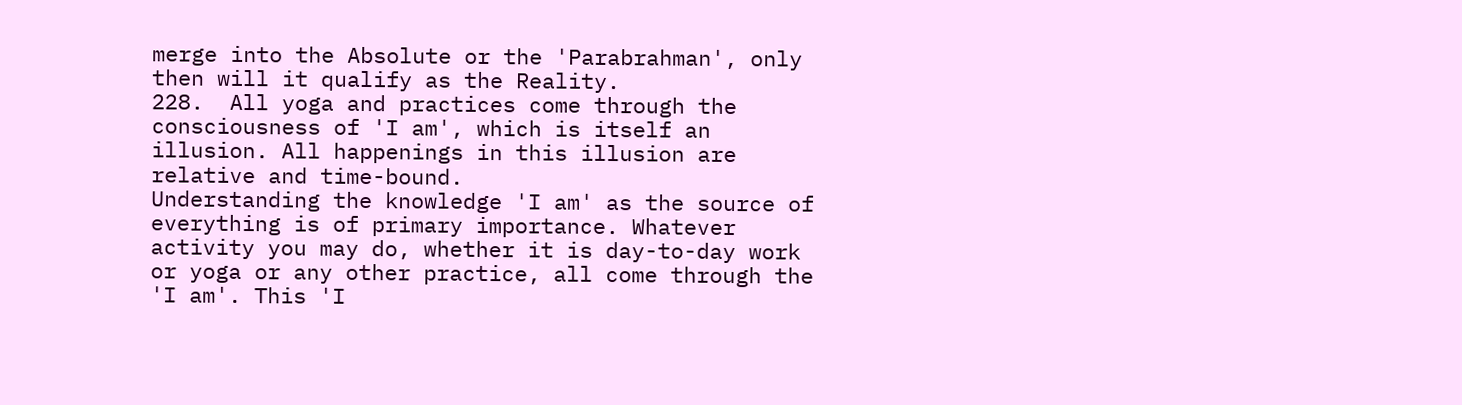merge into the Absolute or the 'Parabrahman', only then will it qualify as the Reality.
228.  All yoga and practices come through the consciousness of 'I am', which is itself an illusion. All happenings in this illusion are relative and time-bound.
Understanding the knowledge 'I am' as the source of everything is of primary importance. Whatever activity you may do, whether it is day-to-day work or yoga or any other practice, all come through the 'I am'. This 'I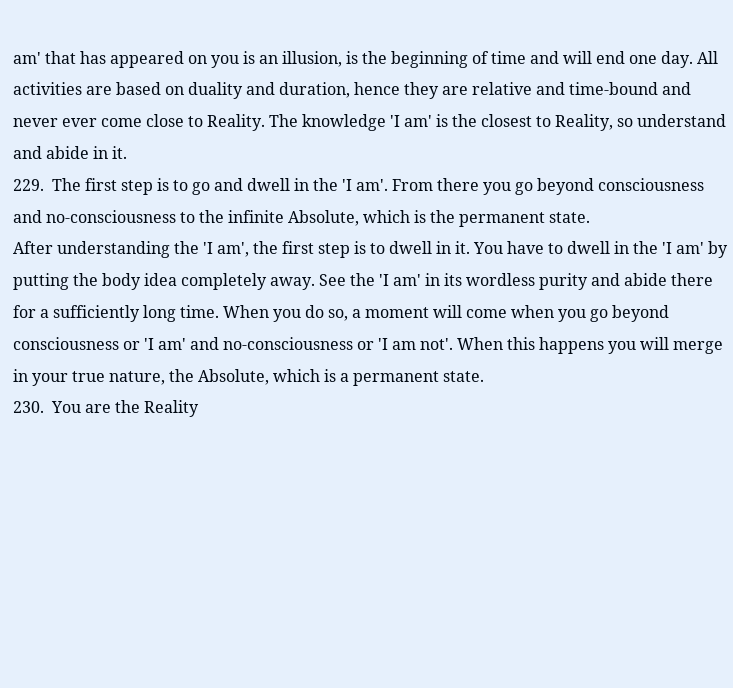am' that has appeared on you is an illusion, is the beginning of time and will end one day. All activities are based on duality and duration, hence they are relative and time-bound and never ever come close to Reality. The knowledge 'I am' is the closest to Reality, so understand and abide in it.
229.  The first step is to go and dwell in the 'I am'. From there you go beyond consciousness and no-consciousness to the infinite Absolute, which is the permanent state.
After understanding the 'I am', the first step is to dwell in it. You have to dwell in the 'I am' by putting the body idea completely away. See the 'I am' in its wordless purity and abide there for a sufficiently long time. When you do so, a moment will come when you go beyond consciousness or 'I am' and no-consciousness or 'I am not'. When this happens you will merge in your true nature, the Absolute, which is a permanent state.
230.  You are the Reality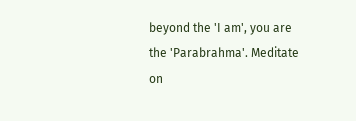beyond the 'I am', you are the 'Parabrahma'. Meditate on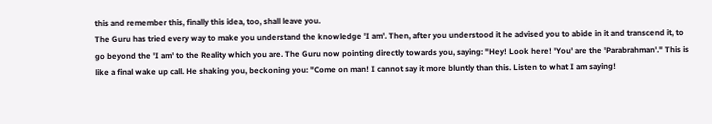this and remember this, finally this idea, too, shall leave you.
The Guru has tried every way to make you understand the knowledge 'I am'. Then, after you understood it he advised you to abide in it and transcend it, to go beyond the 'I am' to the Reality which you are. The Guru now pointing directly towards you, saying: "Hey! Look here! 'You' are the 'Parabrahman'." This is like a final wake up call. He shaking you, beckoning you: "Come on man! I cannot say it more bluntly than this. Listen to what I am saying!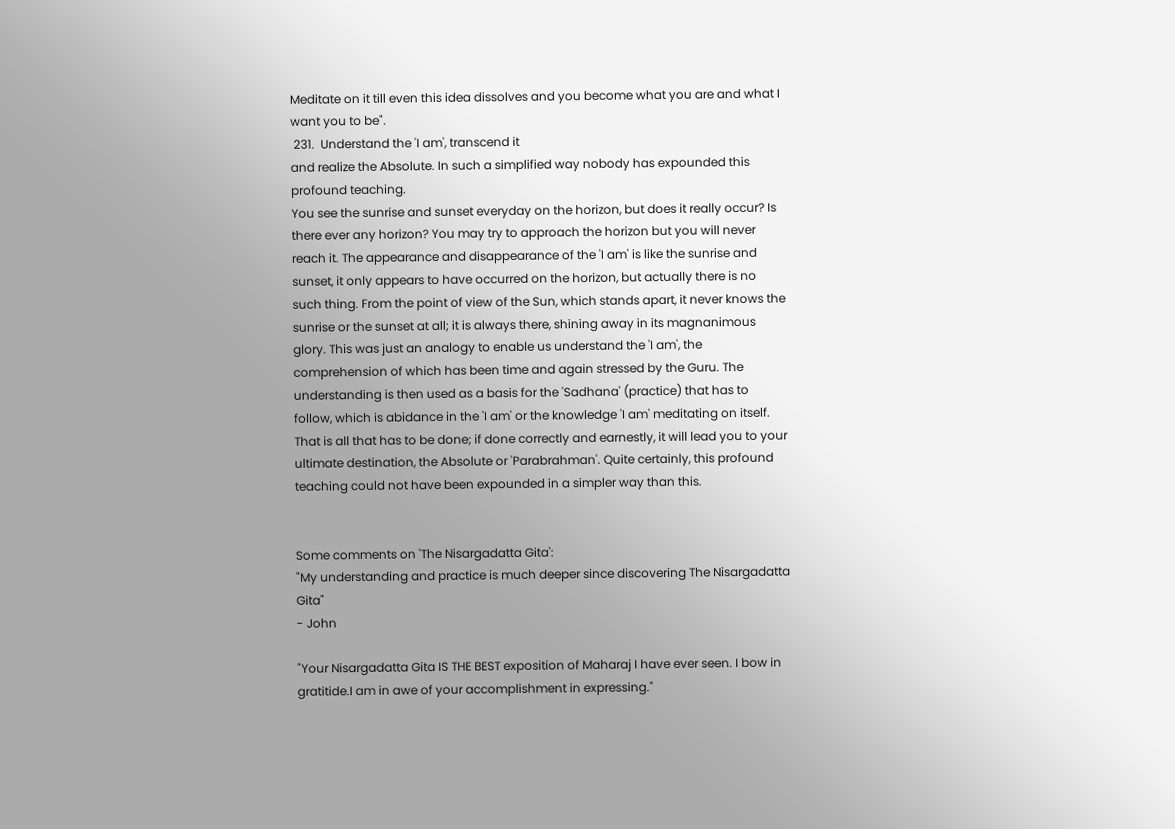Meditate on it till even this idea dissolves and you become what you are and what I want you to be".
 231.  Understand the 'I am', transcend it
and realize the Absolute. In such a simplified way nobody has expounded this profound teaching.
You see the sunrise and sunset everyday on the horizon, but does it really occur? Is there ever any horizon? You may try to approach the horizon but you will never reach it. The appearance and disappearance of the 'I am' is like the sunrise and sunset, it only appears to have occurred on the horizon, but actually there is no such thing. From the point of view of the Sun, which stands apart, it never knows the sunrise or the sunset at all; it is always there, shining away in its magnanimous glory. This was just an analogy to enable us understand the 'I am', the comprehension of which has been time and again stressed by the Guru. The understanding is then used as a basis for the 'Sadhana' (practice) that has to follow, which is abidance in the 'I am' or the knowledge 'I am' meditating on itself. That is all that has to be done; if done correctly and earnestly, it will lead you to your ultimate destination, the Absolute or 'Parabrahman'. Quite certainly, this profound teaching could not have been expounded in a simpler way than this.


Some comments on 'The Nisargadatta Gita':
"My understanding and practice is much deeper since discovering The Nisargadatta Gita"
- John

"Your Nisargadatta Gita IS THE BEST exposition of Maharaj I have ever seen. I bow in gratitide.I am in awe of your accomplishment in expressing."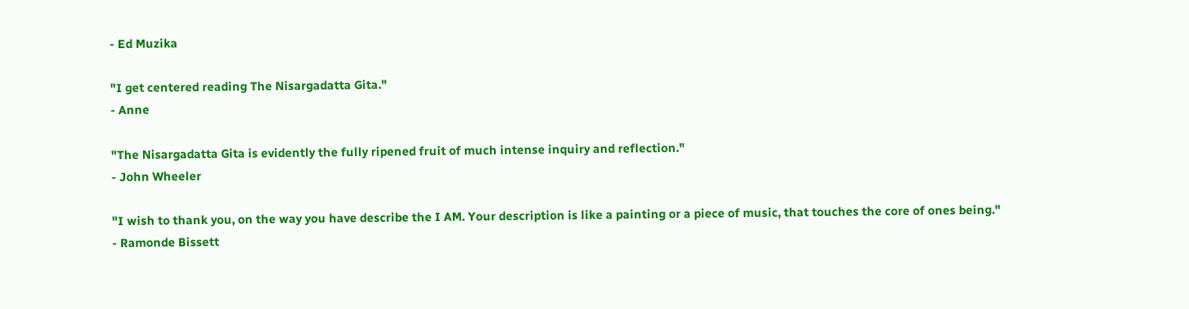- Ed Muzika

"I get centered reading The Nisargadatta Gita."
- Anne

"The Nisargadatta Gita is evidently the fully ripened fruit of much intense inquiry and reflection."
- John Wheeler

"I wish to thank you, on the way you have describe the I AM. Your description is like a painting or a piece of music, that touches the core of ones being."
- Ramonde Bissett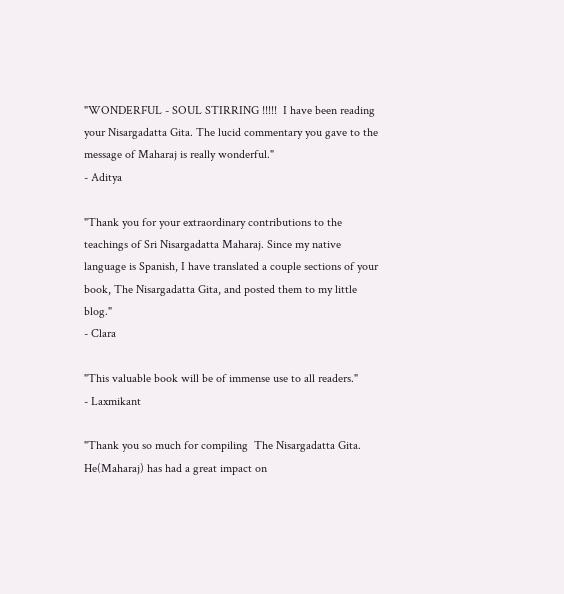"WONDERFUL - SOUL STIRRING !!!!!  I have been reading your Nisargadatta Gita. The lucid commentary you gave to the message of Maharaj is really wonderful."
- Aditya

"Thank you for your extraordinary contributions to the teachings of Sri Nisargadatta Maharaj. Since my native language is Spanish, I have translated a couple sections of your book, The Nisargadatta Gita, and posted them to my little blog."
- Clara

"This valuable book will be of immense use to all readers."
- Laxmikant

"Thank you so much for compiling  The Nisargadatta Gita. He(Maharaj) has had a great impact on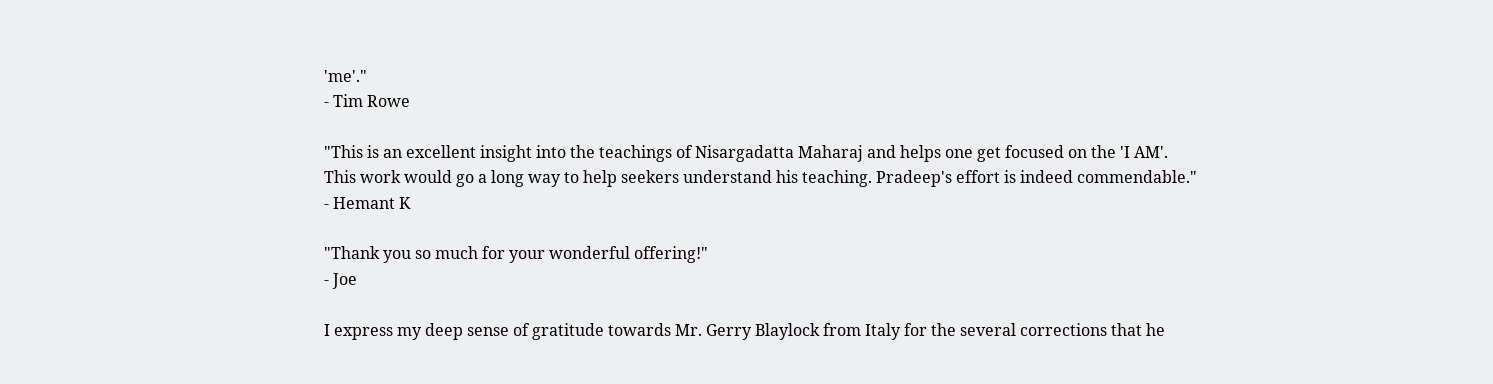'me'."
- Tim Rowe

"This is an excellent insight into the teachings of Nisargadatta Maharaj and helps one get focused on the 'I AM'. This work would go a long way to help seekers understand his teaching. Pradeep's effort is indeed commendable."
- Hemant K

"Thank you so much for your wonderful offering!"
- Joe

I express my deep sense of gratitude towards Mr. Gerry Blaylock from Italy for the several corrections that he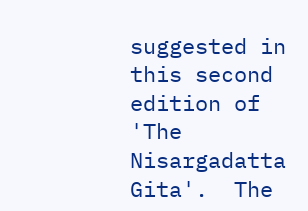suggested in this second edition of 'The Nisargadatta Gita'.  The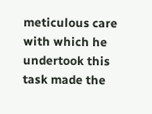meticulous care with which he undertook this task made the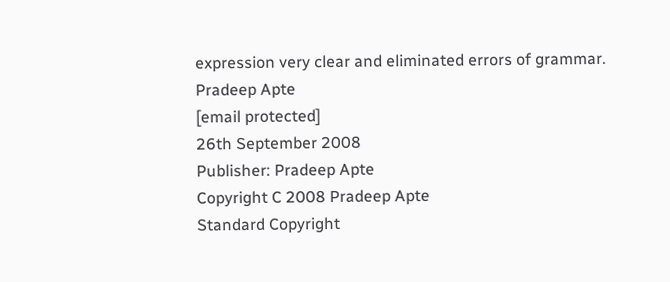expression very clear and eliminated errors of grammar.
Pradeep Apte
[email protected]
26th September 2008
Publisher: Pradeep Apte
Copyright C 2008 Pradeep Apte
Standard Copyright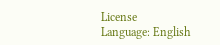License
Language: English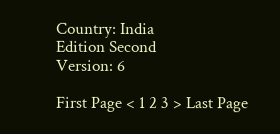Country: India
Edition Second
Version: 6

First Page < 1 2 3 > Last Page